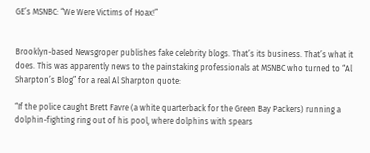GE’s MSNBC: “We Were Victims of Hoax!”


Brooklyn-based Newsgroper publishes fake celebrity blogs. That’s its business. That’s what it does. This was apparently news to the painstaking professionals at MSNBC who turned to “Al Sharpton’s Blog” for a real Al Sharpton quote:

“If the police caught Brett Favre (a white quarterback for the Green Bay Packers) running a dolphin-fighting ring out of his pool, where dolphins with spears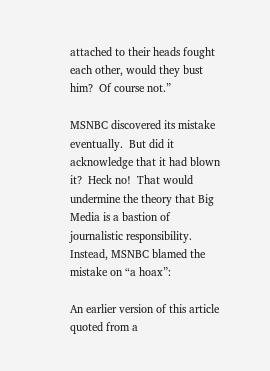attached to their heads fought each other, would they bust him?  Of course not.”

MSNBC discovered its mistake eventually.  But did it acknowledge that it had blown it?  Heck no!  That would undermine the theory that Big Media is a bastion of journalistic responsibility.  Instead, MSNBC blamed the mistake on “a hoax”:

An earlier version of this article quoted from a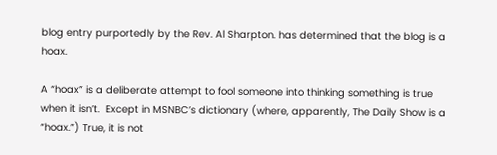blog entry purportedly by the Rev. Al Sharpton. has determined that the blog is a hoax.

A “hoax” is a deliberate attempt to fool someone into thinking something is true when it isn’t.  Except in MSNBC’s dictionary (where, apparently, The Daily Show is a “hoax.”) True, it is not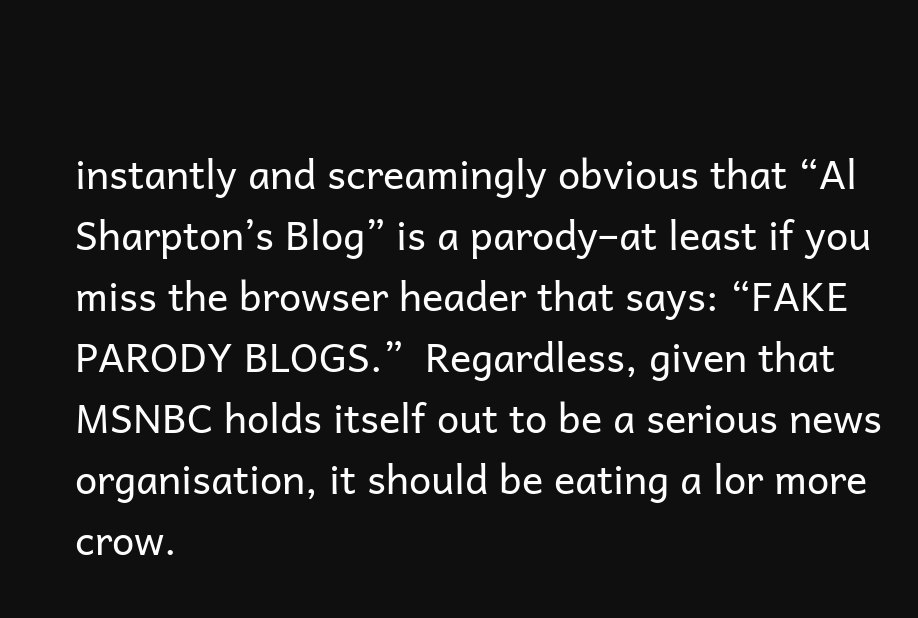instantly and screamingly obvious that “Al Sharpton’s Blog” is a parody–at least if you miss the browser header that says: “FAKE PARODY BLOGS.”  Regardless, given that MSNBC holds itself out to be a serious news organisation, it should be eating a lor more crow.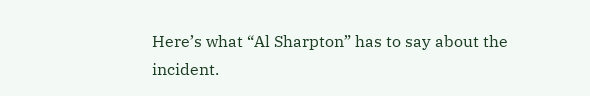Here’s what “Al Sharpton” has to say about the incident.